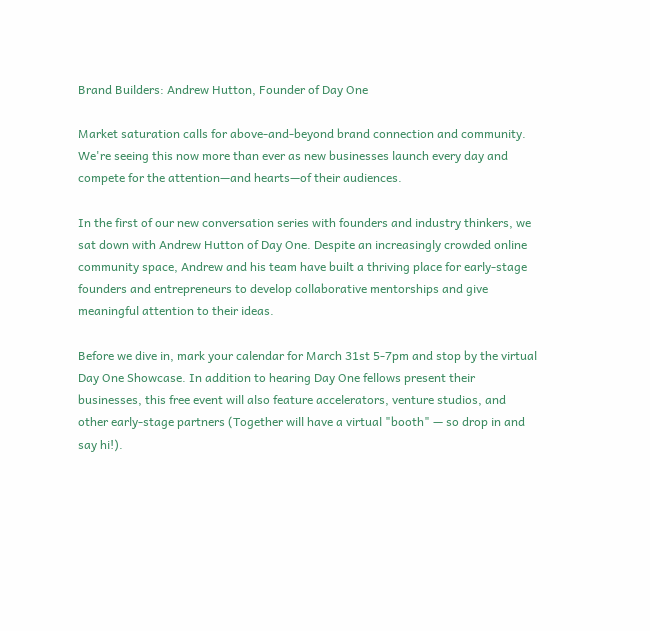Brand Builders: Andrew Hutton, Founder of Day One

Market saturation calls for above-and-beyond brand connection and community. We're seeing this now more than ever as new businesses launch every day and compete for the attention—and hearts—of their audiences.

In the first of our new conversation series with founders and industry thinkers, we sat down with Andrew Hutton of Day One. Despite an increasingly crowded online community space, Andrew and his team have built a thriving place for early-stage founders and entrepreneurs to develop collaborative mentorships and give meaningful attention to their ideas.

Before we dive in, mark your calendar for March 31st 5-7pm and stop by the virtual Day One Showcase. In addition to hearing Day One fellows present their businesses, this free event will also feature accelerators, venture studios, and other early-stage partners (Together will have a virtual "booth" — so drop in and say hi!).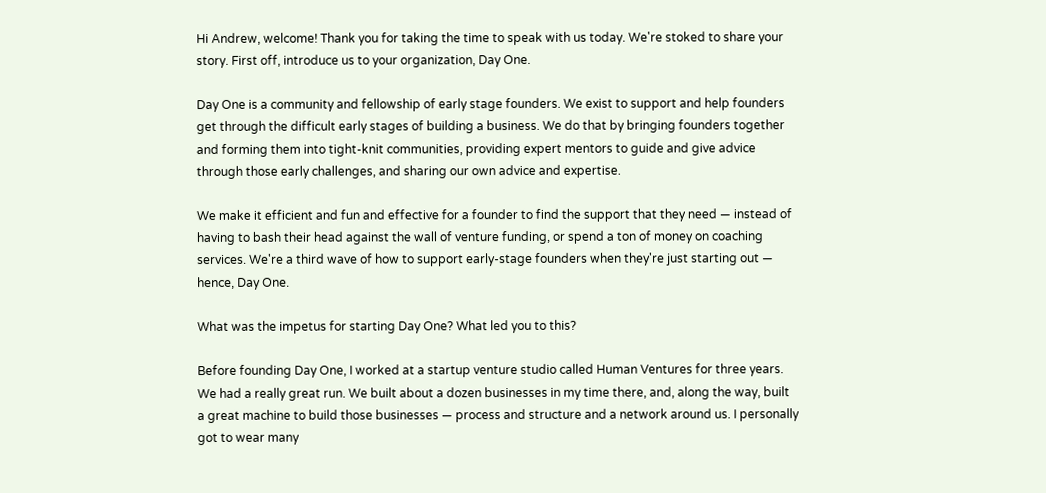Hi Andrew, welcome! Thank you for taking the time to speak with us today. We're stoked to share your story. First off, introduce us to your organization, Day One.

Day One is a community and fellowship of early stage founders. We exist to support and help founders get through the difficult early stages of building a business. We do that by bringing founders together and forming them into tight-knit communities, providing expert mentors to guide and give advice through those early challenges, and sharing our own advice and expertise.

We make it efficient and fun and effective for a founder to find the support that they need — instead of having to bash their head against the wall of venture funding, or spend a ton of money on coaching services. We're a third wave of how to support early-stage founders when they're just starting out — hence, Day One.

What was the impetus for starting Day One? What led you to this?

Before founding Day One, I worked at a startup venture studio called Human Ventures for three years. We had a really great run. We built about a dozen businesses in my time there, and, along the way, built a great machine to build those businesses — process and structure and a network around us. I personally got to wear many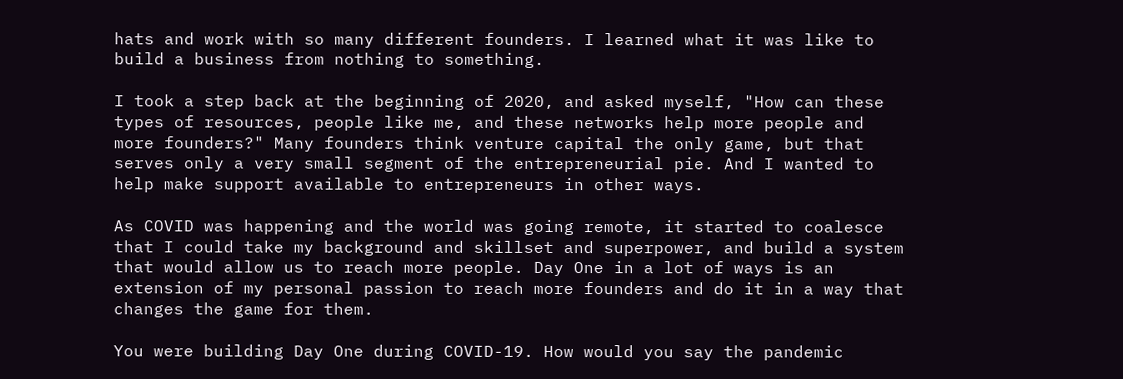hats and work with so many different founders. I learned what it was like to build a business from nothing to something.

I took a step back at the beginning of 2020, and asked myself, "How can these types of resources, people like me, and these networks help more people and more founders?" Many founders think venture capital the only game, but that serves only a very small segment of the entrepreneurial pie. And I wanted to help make support available to entrepreneurs in other ways.

As COVID was happening and the world was going remote, it started to coalesce that I could take my background and skillset and superpower, and build a system that would allow us to reach more people. Day One in a lot of ways is an extension of my personal passion to reach more founders and do it in a way that changes the game for them.

You were building Day One during COVID-19. How would you say the pandemic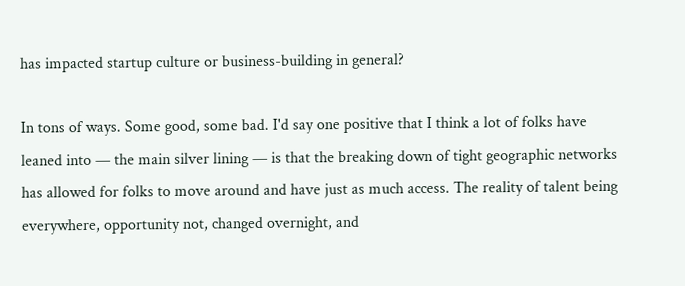has impacted startup culture or business-building in general?

In tons of ways. Some good, some bad. I'd say one positive that I think a lot of folks have leaned into — the main silver lining — is that the breaking down of tight geographic networks has allowed for folks to move around and have just as much access. The reality of talent being everywhere, opportunity not, changed overnight, and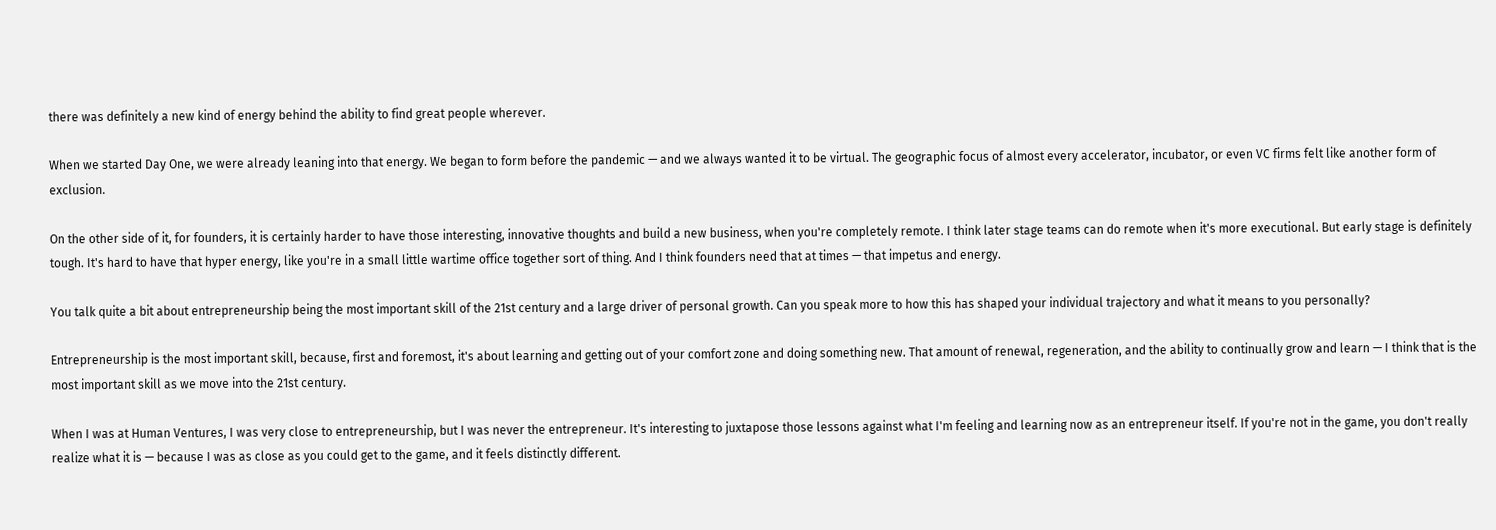there was definitely a new kind of energy behind the ability to find great people wherever.

When we started Day One, we were already leaning into that energy. We began to form before the pandemic — and we always wanted it to be virtual. The geographic focus of almost every accelerator, incubator, or even VC firms felt like another form of exclusion.

On the other side of it, for founders, it is certainly harder to have those interesting, innovative thoughts and build a new business, when you're completely remote. I think later stage teams can do remote when it's more executional. But early stage is definitely tough. It's hard to have that hyper energy, like you're in a small little wartime office together sort of thing. And I think founders need that at times — that impetus and energy.

You talk quite a bit about entrepreneurship being the most important skill of the 21st century and a large driver of personal growth. Can you speak more to how this has shaped your individual trajectory and what it means to you personally?

Entrepreneurship is the most important skill, because, first and foremost, it's about learning and getting out of your comfort zone and doing something new. That amount of renewal, regeneration, and the ability to continually grow and learn — I think that is the most important skill as we move into the 21st century.

When I was at Human Ventures, I was very close to entrepreneurship, but I was never the entrepreneur. It's interesting to juxtapose those lessons against what I'm feeling and learning now as an entrepreneur itself. If you're not in the game, you don't really realize what it is — because I was as close as you could get to the game, and it feels distinctly different.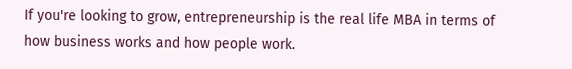If you're looking to grow, entrepreneurship is the real life MBA in terms of how business works and how people work.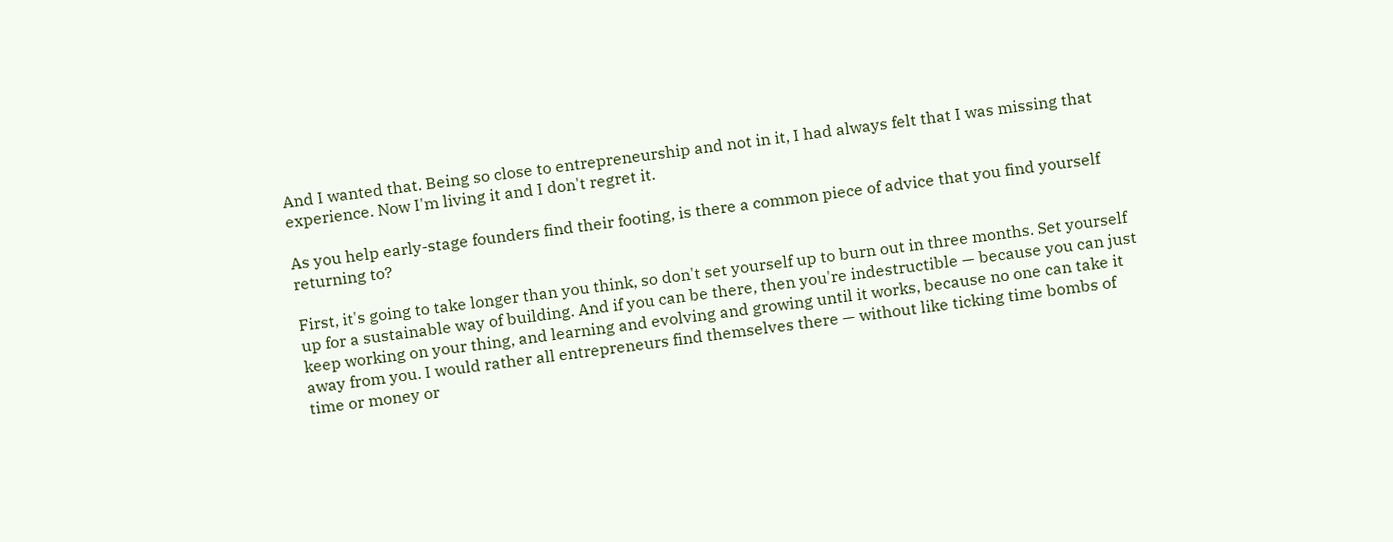And I wanted that. Being so close to entrepreneurship and not in it, I had always felt that I was missing that experience. Now I'm living it and I don't regret it.

As you help early-stage founders find their footing, is there a common piece of advice that you find yourself returning to?

First, it's going to take longer than you think, so don't set yourself up to burn out in three months. Set yourself up for a sustainable way of building. And if you can be there, then you're indestructible — because you can just keep working on your thing, and learning and evolving and growing until it works, because no one can take it away from you. I would rather all entrepreneurs find themselves there — without like ticking time bombs of time or money or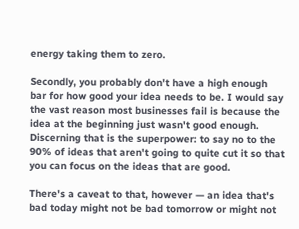energy taking them to zero.

Secondly, you probably don't have a high enough bar for how good your idea needs to be. I would say the vast reason most businesses fail is because the idea at the beginning just wasn't good enough. Discerning that is the superpower: to say no to the 90% of ideas that aren't going to quite cut it so that you can focus on the ideas that are good.

There's a caveat to that, however — an idea that's bad today might not be bad tomorrow or might not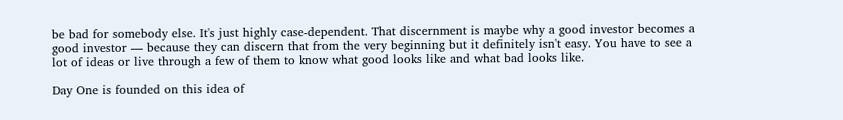be bad for somebody else. It's just highly case-dependent. That discernment is maybe why a good investor becomes a good investor — because they can discern that from the very beginning but it definitely isn't easy. You have to see a lot of ideas or live through a few of them to know what good looks like and what bad looks like.

Day One is founded on this idea of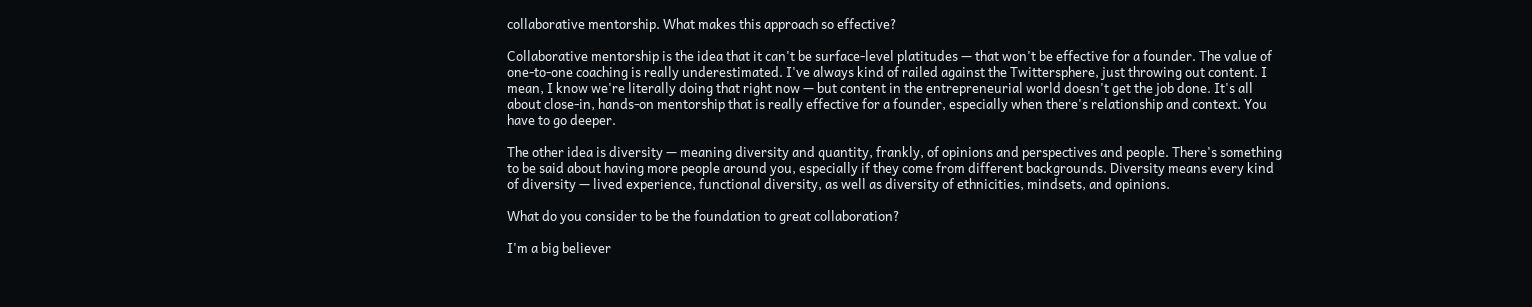collaborative mentorship. What makes this approach so effective?

Collaborative mentorship is the idea that it can't be surface-level platitudes — that won't be effective for a founder. The value of one-to-one coaching is really underestimated. I've always kind of railed against the Twittersphere, just throwing out content. I mean, I know we're literally doing that right now — but content in the entrepreneurial world doesn't get the job done. It's all about close-in, hands-on mentorship that is really effective for a founder, especially when there's relationship and context. You have to go deeper.

The other idea is diversity — meaning diversity and quantity, frankly, of opinions and perspectives and people. There's something to be said about having more people around you, especially if they come from different backgrounds. Diversity means every kind of diversity — lived experience, functional diversity, as well as diversity of ethnicities, mindsets, and opinions.

What do you consider to be the foundation to great collaboration?

I'm a big believer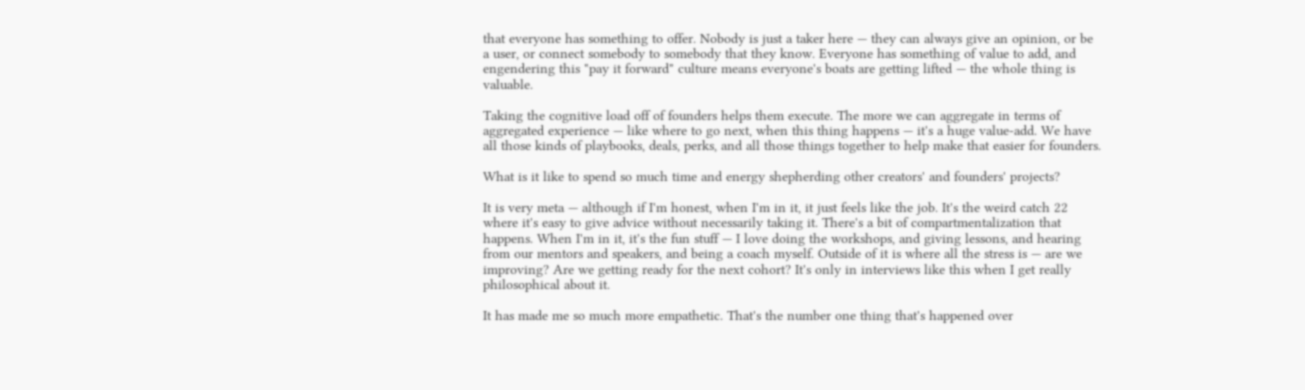that everyone has something to offer. Nobody is just a taker here — they can always give an opinion, or be a user, or connect somebody to somebody that they know. Everyone has something of value to add, and engendering this "pay it forward" culture means everyone's boats are getting lifted — the whole thing is valuable.

Taking the cognitive load off of founders helps them execute. The more we can aggregate in terms of aggregated experience — like where to go next, when this thing happens — it's a huge value-add. We have all those kinds of playbooks, deals, perks, and all those things together to help make that easier for founders.

What is it like to spend so much time and energy shepherding other creators' and founders' projects?

It is very meta — although if I'm honest, when I'm in it, it just feels like the job. It's the weird catch 22 where it's easy to give advice without necessarily taking it. There's a bit of compartmentalization that happens. When I'm in it, it's the fun stuff — I love doing the workshops, and giving lessons, and hearing from our mentors and speakers, and being a coach myself. Outside of it is where all the stress is — are we improving? Are we getting ready for the next cohort? It's only in interviews like this when I get really philosophical about it.

It has made me so much more empathetic. That's the number one thing that's happened over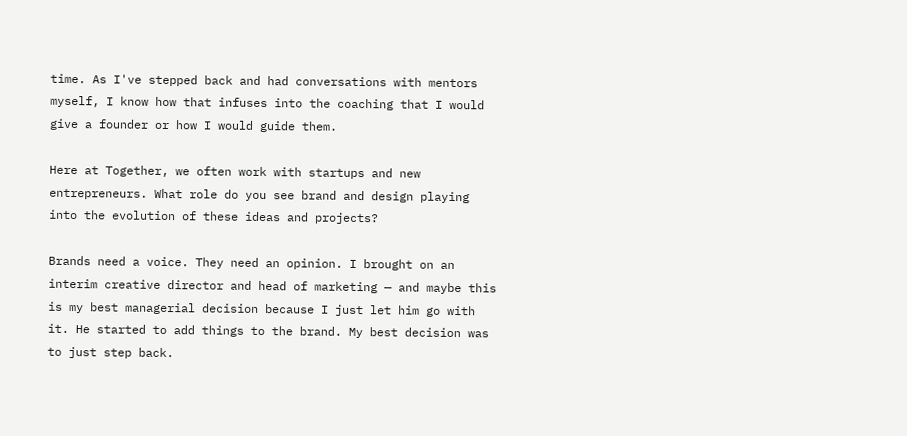time. As I've stepped back and had conversations with mentors myself, I know how that infuses into the coaching that I would give a founder or how I would guide them.

Here at Together, we often work with startups and new entrepreneurs. What role do you see brand and design playing into the evolution of these ideas and projects?

Brands need a voice. They need an opinion. I brought on an interim creative director and head of marketing — and maybe this is my best managerial decision because I just let him go with it. He started to add things to the brand. My best decision was to just step back.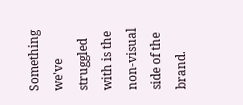Something we've struggled with is the non-visual side of the brand.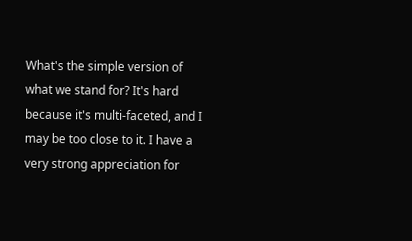What's the simple version of what we stand for? It's hard because it's multi-faceted, and I may be too close to it. I have a very strong appreciation for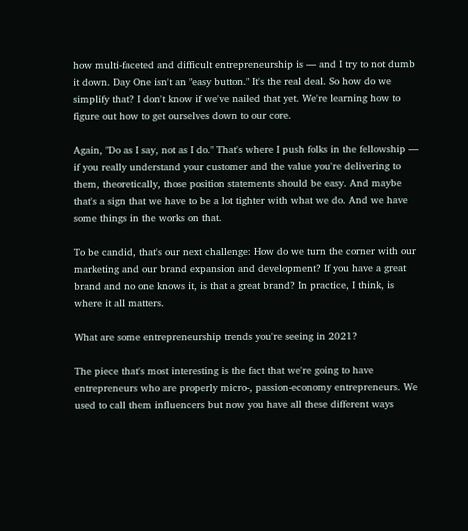how multi-faceted and difficult entrepreneurship is — and I try to not dumb it down. Day One isn't an "easy button." It's the real deal. So how do we simplify that? I don't know if we've nailed that yet. We're learning how to figure out how to get ourselves down to our core.

Again, "Do as I say, not as I do." That's where I push folks in the fellowship — if you really understand your customer and the value you're delivering to them, theoretically, those position statements should be easy. And maybe that's a sign that we have to be a lot tighter with what we do. And we have some things in the works on that.

To be candid, that's our next challenge: How do we turn the corner with our marketing and our brand expansion and development? If you have a great brand and no one knows it, is that a great brand? In practice, I think, is where it all matters.

What are some entrepreneurship trends you're seeing in 2021?

The piece that's most interesting is the fact that we're going to have entrepreneurs who are properly micro-, passion-economy entrepreneurs. We used to call them influencers but now you have all these different ways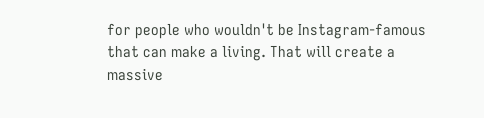for people who wouldn't be Instagram-famous that can make a living. That will create a massive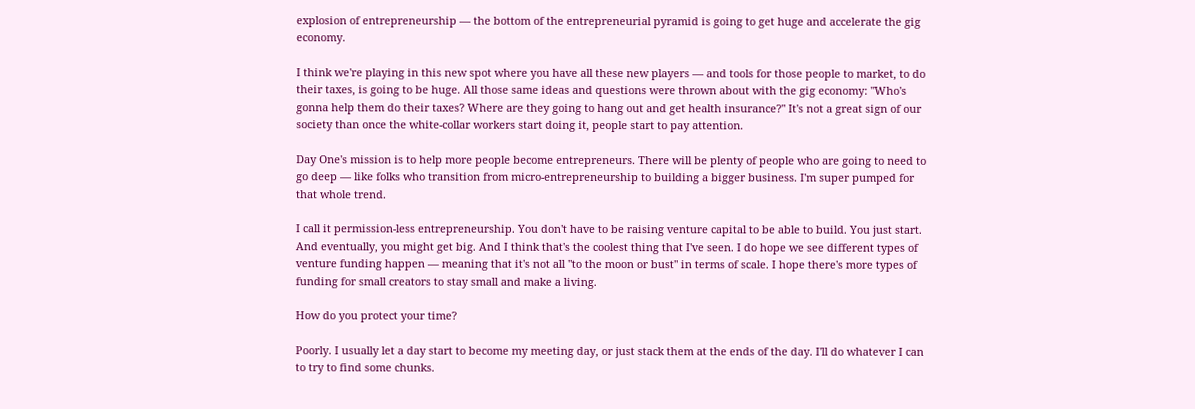explosion of entrepreneurship — the bottom of the entrepreneurial pyramid is going to get huge and accelerate the gig economy.

I think we're playing in this new spot where you have all these new players — and tools for those people to market, to do their taxes, is going to be huge. All those same ideas and questions were thrown about with the gig economy: "Who's gonna help them do their taxes? Where are they going to hang out and get health insurance?" It's not a great sign of our society than once the white-collar workers start doing it, people start to pay attention.

Day One's mission is to help more people become entrepreneurs. There will be plenty of people who are going to need to go deep — like folks who transition from micro-entrepreneurship to building a bigger business. I'm super pumped for that whole trend.

I call it permission-less entrepreneurship. You don't have to be raising venture capital to be able to build. You just start. And eventually, you might get big. And I think that's the coolest thing that I've seen. I do hope we see different types of venture funding happen — meaning that it's not all "to the moon or bust" in terms of scale. I hope there's more types of funding for small creators to stay small and make a living.

How do you protect your time?

Poorly. I usually let a day start to become my meeting day, or just stack them at the ends of the day. I'll do whatever I can to try to find some chunks.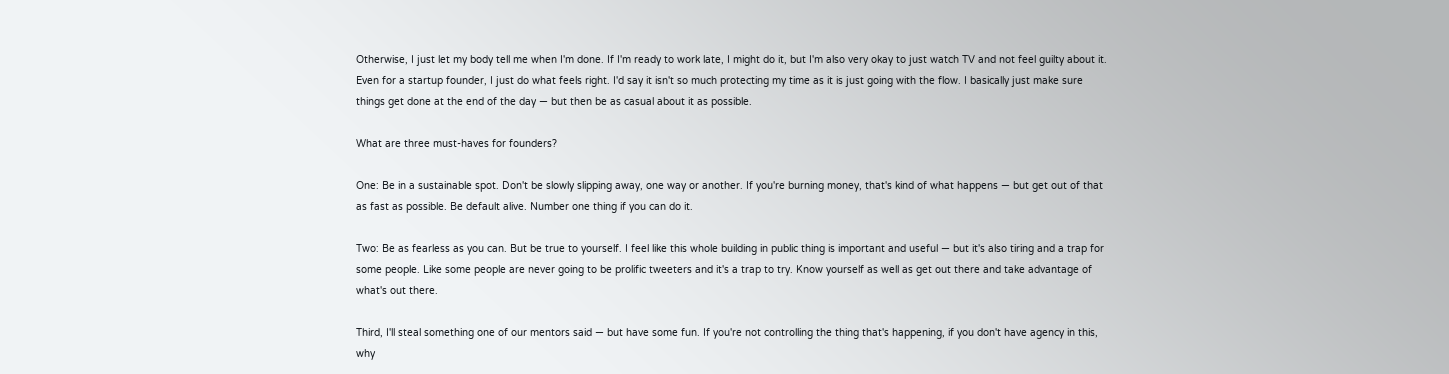Otherwise, I just let my body tell me when I'm done. If I'm ready to work late, I might do it, but I'm also very okay to just watch TV and not feel guilty about it. Even for a startup founder, I just do what feels right. I'd say it isn't so much protecting my time as it is just going with the flow. I basically just make sure things get done at the end of the day — but then be as casual about it as possible.

What are three must-haves for founders?

One: Be in a sustainable spot. Don't be slowly slipping away, one way or another. If you're burning money, that's kind of what happens — but get out of that as fast as possible. Be default alive. Number one thing if you can do it.

Two: Be as fearless as you can. But be true to yourself. I feel like this whole building in public thing is important and useful — but it's also tiring and a trap for some people. Like some people are never going to be prolific tweeters and it's a trap to try. Know yourself as well as get out there and take advantage of what's out there.

Third, I'll steal something one of our mentors said — but have some fun. If you're not controlling the thing that's happening, if you don't have agency in this, why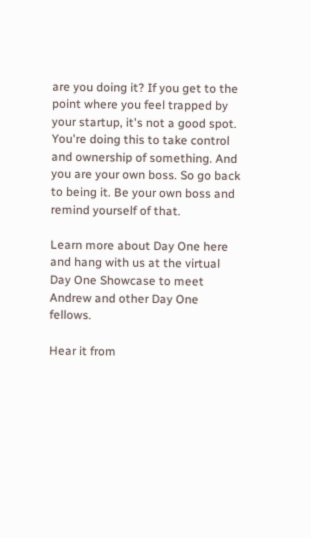are you doing it? If you get to the point where you feel trapped by your startup, it's not a good spot. You're doing this to take control and ownership of something. And you are your own boss. So go back to being it. Be your own boss and remind yourself of that.

Learn more about Day One here and hang with us at the virtual Day One Showcase to meet Andrew and other Day One fellows.

Hear it from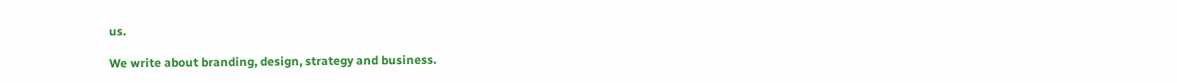us.

We write about branding, design, strategy and business.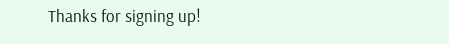Thanks for signing up!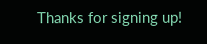Thanks for signing up!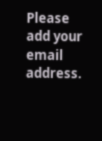Please add your email address.